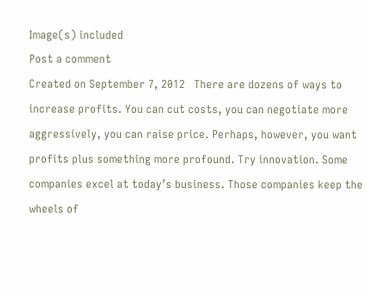Image(s) included
Post a comment
Created on September 7, 2012   There are dozens of ways to increase profits. You can cut costs, you can negotiate more aggressively, you can raise price. Perhaps, however, you want profits plus something more profound. Try innovation. Some companies excel at today’s business. Those companies keep the wheels of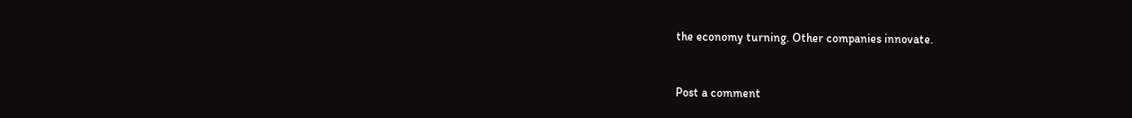the economy turning. Other companies innovate.


Post a comment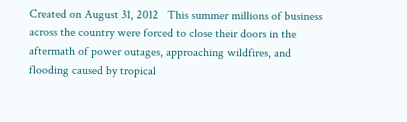Created on August 31, 2012   This summer millions of business across the country were forced to close their doors in the aftermath of power outages, approaching wildfires, and flooding caused by tropical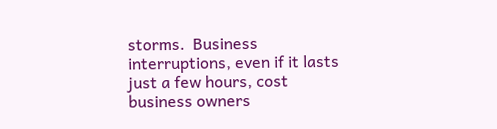storms.  Business interruptions, even if it lasts just a few hours, cost business owners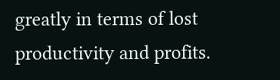greatly in terms of lost productivity and profits.